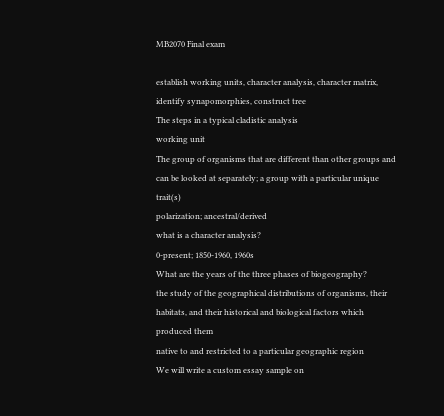MB2070 Final exam

establish working units, character analysis, character matrix, identify synapomorphies, construct tree
The steps in a typical cladistic analysis
working unit
The group of organisms that are different than other groups and can be looked at separately; a group with a particular unique trait(s)
polarization; ancestral/derived
what is a character analysis?
0-present; 1850-1960, 1960s
What are the years of the three phases of biogeography?
the study of the geographical distributions of organisms, their habitats, and their historical and biological factors which produced them
native to and restricted to a particular geographic region
We will write a custom essay sample on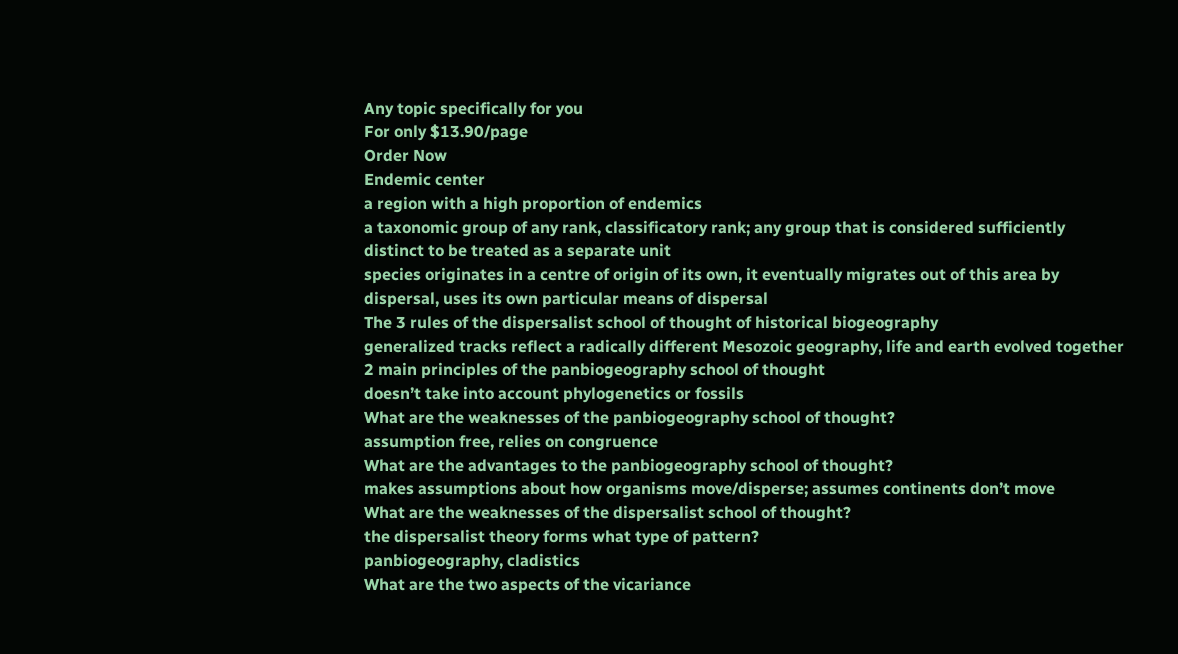Any topic specifically for you
For only $13.90/page
Order Now
Endemic center
a region with a high proportion of endemics
a taxonomic group of any rank, classificatory rank; any group that is considered sufficiently distinct to be treated as a separate unit
species originates in a centre of origin of its own, it eventually migrates out of this area by dispersal, uses its own particular means of dispersal
The 3 rules of the dispersalist school of thought of historical biogeography
generalized tracks reflect a radically different Mesozoic geography, life and earth evolved together
2 main principles of the panbiogeography school of thought
doesn’t take into account phylogenetics or fossils
What are the weaknesses of the panbiogeography school of thought?
assumption free, relies on congruence
What are the advantages to the panbiogeography school of thought?
makes assumptions about how organisms move/disperse; assumes continents don’t move
What are the weaknesses of the dispersalist school of thought?
the dispersalist theory forms what type of pattern?
panbiogeography, cladistics
What are the two aspects of the vicariance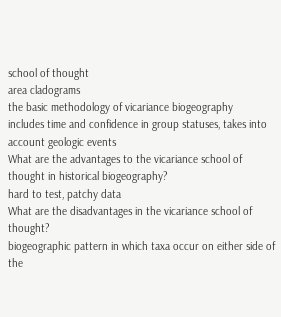school of thought
area cladograms
the basic methodology of vicariance biogeography
includes time and confidence in group statuses, takes into account geologic events
What are the advantages to the vicariance school of thought in historical biogeography?
hard to test, patchy data
What are the disadvantages in the vicariance school of thought?
biogeographic pattern in which taxa occur on either side of the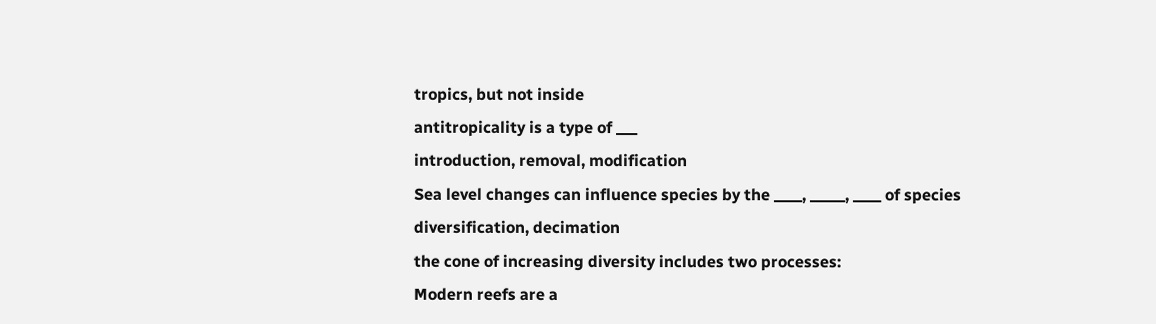tropics, but not inside
antitropicality is a type of ___
introduction, removal, modification
Sea level changes can influence species by the ____, _____, ____ of species
diversification, decimation
the cone of increasing diversity includes two processes:
Modern reefs are a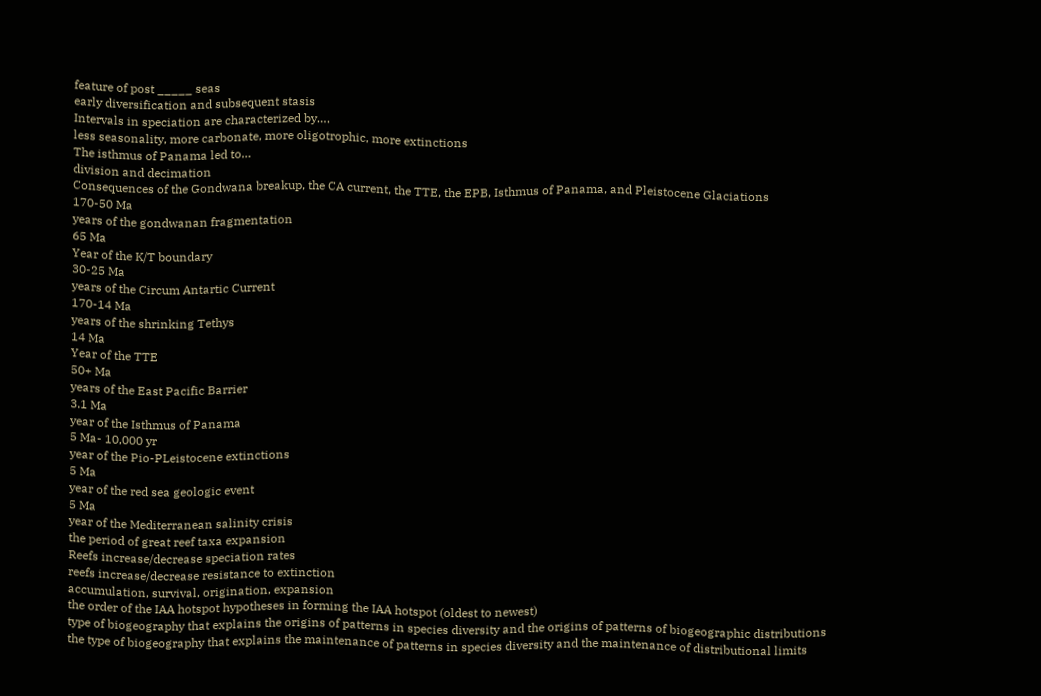feature of post _____ seas
early diversification and subsequent stasis
Intervals in speciation are characterized by….
less seasonality, more carbonate, more oligotrophic, more extinctions
The isthmus of Panama led to…
division and decimation
Consequences of the Gondwana breakup, the CA current, the TTE, the EPB, Isthmus of Panama, and Pleistocene Glaciations
170-50 Ma
years of the gondwanan fragmentation
65 Ma
Year of the K/T boundary
30-25 Ma
years of the Circum Antartic Current
170-14 Ma
years of the shrinking Tethys
14 Ma
Year of the TTE
50+ Ma
years of the East Pacific Barrier
3.1 Ma
year of the Isthmus of Panama
5 Ma- 10,000 yr
year of the Pio-PLeistocene extinctions
5 Ma
year of the red sea geologic event
5 Ma
year of the Mediterranean salinity crisis
the period of great reef taxa expansion
Reefs increase/decrease speciation rates
reefs increase/decrease resistance to extinction
accumulation, survival, origination, expansion
the order of the IAA hotspot hypotheses in forming the IAA hotspot (oldest to newest)
type of biogeography that explains the origins of patterns in species diversity and the origins of patterns of biogeographic distributions
the type of biogeography that explains the maintenance of patterns in species diversity and the maintenance of distributional limits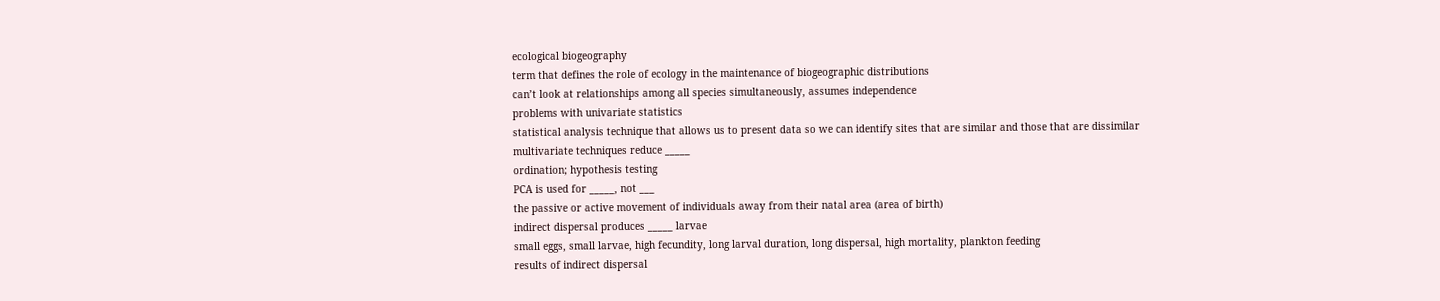ecological biogeography
term that defines the role of ecology in the maintenance of biogeographic distributions
can’t look at relationships among all species simultaneously, assumes independence
problems with univariate statistics
statistical analysis technique that allows us to present data so we can identify sites that are similar and those that are dissimilar
multivariate techniques reduce _____
ordination; hypothesis testing
PCA is used for _____, not ___
the passive or active movement of individuals away from their natal area (area of birth)
indirect dispersal produces _____ larvae
small eggs, small larvae, high fecundity, long larval duration, long dispersal, high mortality, plankton feeding
results of indirect dispersal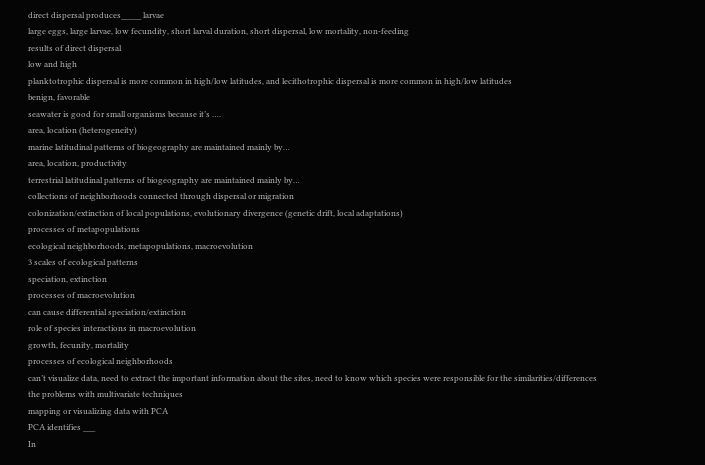direct dispersal produces_____ larvae
large eggs, large larvae, low fecundity, short larval duration, short dispersal, low mortality, non-feeding
results of direct dispersal
low and high
planktotrophic dispersal is more common in high/low latitudes, and lecithotrophic dispersal is more common in high/low latitudes
benign, favorable
seawater is good for small organisms because it’s ….
area, location (heterogeneity)
marine latitudinal patterns of biogeography are maintained mainly by…
area, location, productivity
terrestrial latitudinal patterns of biogeography are maintained mainly by…
collections of neighborhoods connected through dispersal or migration
colonization/extinction of local populations, evolutionary divergence (genetic drift, local adaptations)
processes of metapopulations
ecological neighborhoods, metapopulations, macroevolution
3 scales of ecological patterns
speciation, extinction
processes of macroevolution
can cause differential speciation/extinction
role of species interactions in macroevolution
growth, fecunity, mortality
processes of ecological neighborhoods
can’t visualize data, need to extract the important information about the sites, need to know which species were responsible for the similarities/differences
the problems with multivariate techniques
mapping or visualizing data with PCA
PCA identifies ___
In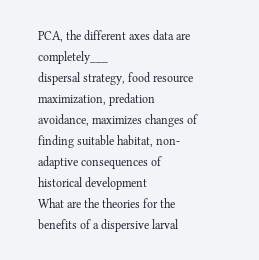PCA, the different axes data are completely___
dispersal strategy, food resource maximization, predation avoidance, maximizes changes of finding suitable habitat, non-adaptive consequences of historical development
What are the theories for the benefits of a dispersive larval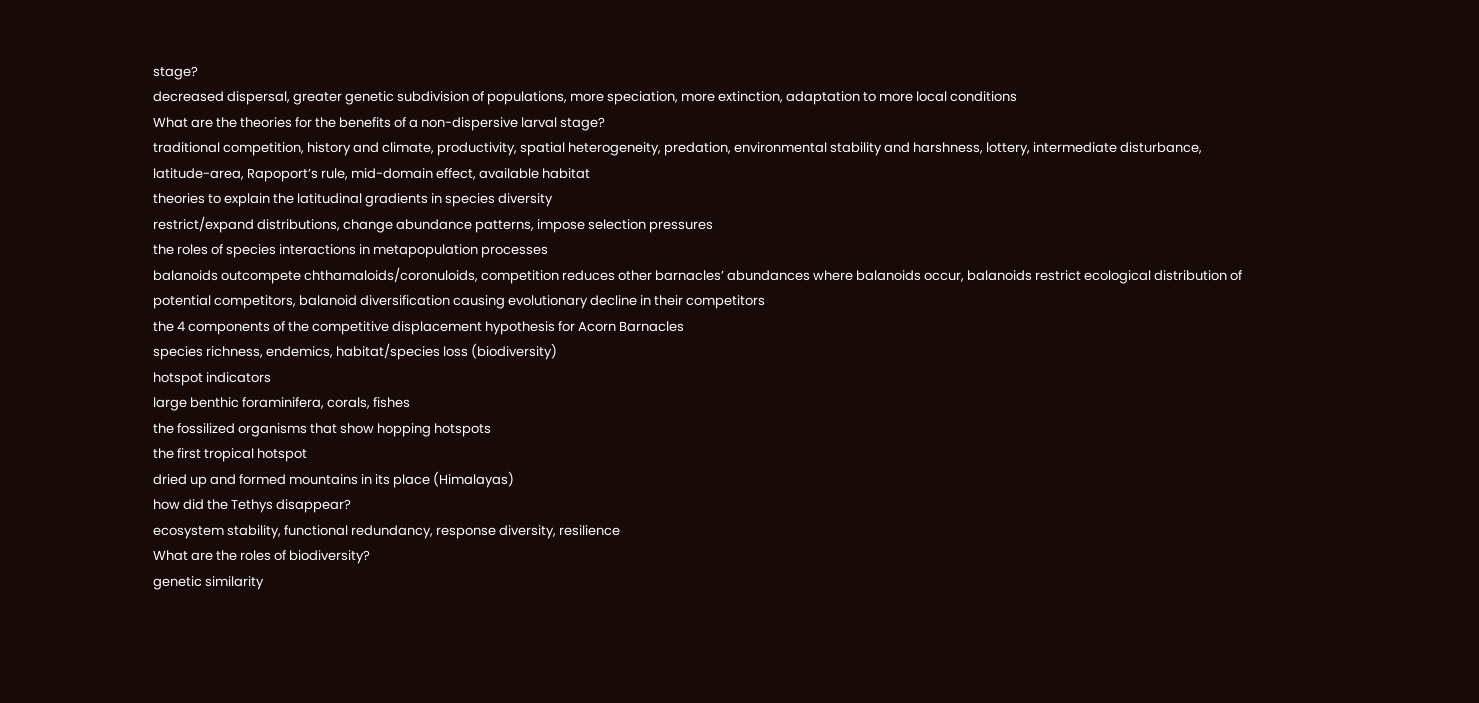stage?
decreased dispersal, greater genetic subdivision of populations, more speciation, more extinction, adaptation to more local conditions
What are the theories for the benefits of a non-dispersive larval stage?
traditional competition, history and climate, productivity, spatial heterogeneity, predation, environmental stability and harshness, lottery, intermediate disturbance, latitude-area, Rapoport’s rule, mid-domain effect, available habitat
theories to explain the latitudinal gradients in species diversity
restrict/expand distributions, change abundance patterns, impose selection pressures
the roles of species interactions in metapopulation processes
balanoids outcompete chthamaloids/coronuloids, competition reduces other barnacles’ abundances where balanoids occur, balanoids restrict ecological distribution of potential competitors, balanoid diversification causing evolutionary decline in their competitors
the 4 components of the competitive displacement hypothesis for Acorn Barnacles
species richness, endemics, habitat/species loss (biodiversity)
hotspot indicators
large benthic foraminifera, corals, fishes
the fossilized organisms that show hopping hotspots
the first tropical hotspot
dried up and formed mountains in its place (Himalayas)
how did the Tethys disappear?
ecosystem stability, functional redundancy, response diversity, resilience
What are the roles of biodiversity?
genetic similarity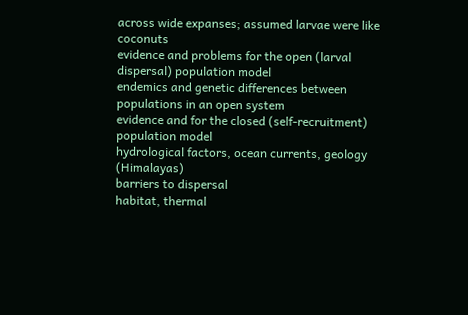across wide expanses; assumed larvae were like coconuts
evidence and problems for the open (larval dispersal) population model
endemics and genetic differences between populations in an open system
evidence and for the closed (self-recruitment) population model
hydrological factors, ocean currents, geology (Himalayas)
barriers to dispersal
habitat, thermal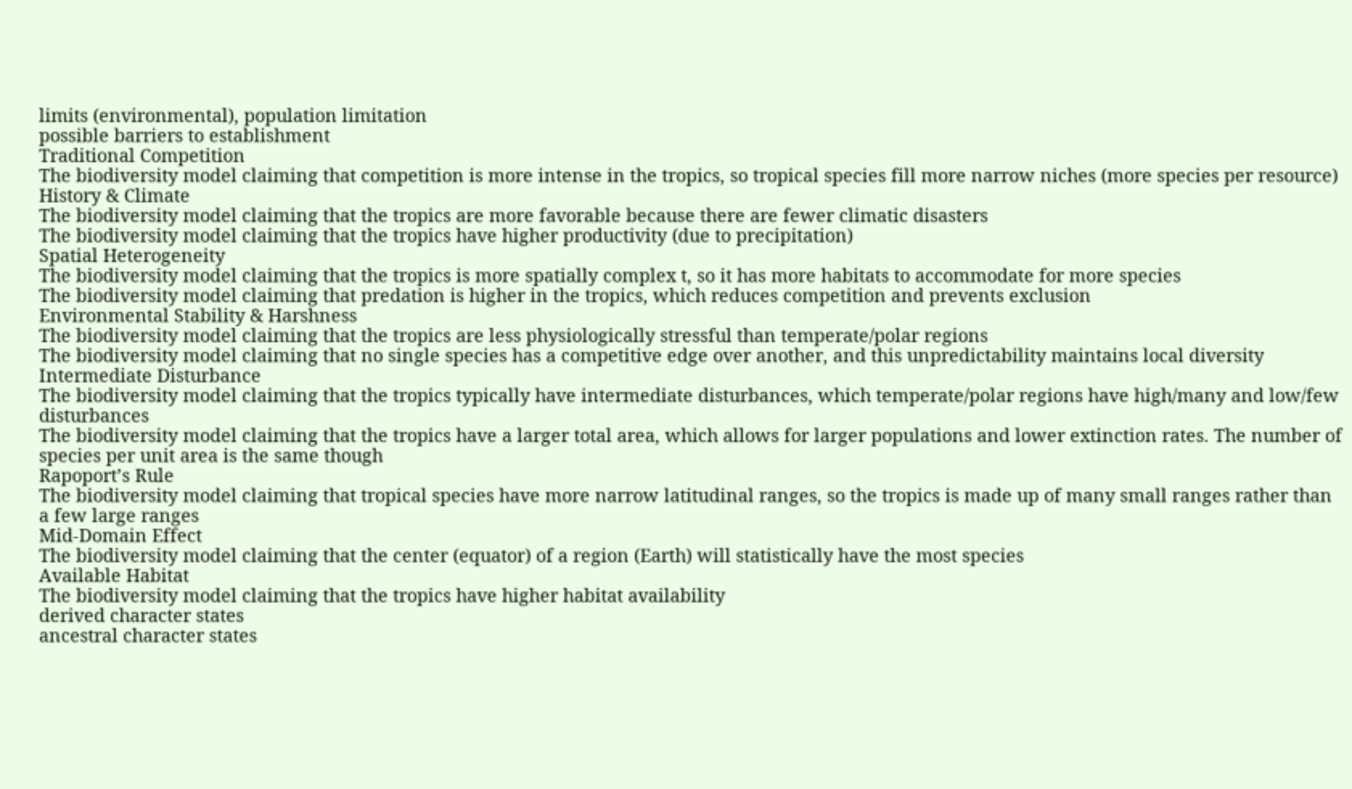limits (environmental), population limitation
possible barriers to establishment
Traditional Competition
The biodiversity model claiming that competition is more intense in the tropics, so tropical species fill more narrow niches (more species per resource)
History & Climate
The biodiversity model claiming that the tropics are more favorable because there are fewer climatic disasters
The biodiversity model claiming that the tropics have higher productivity (due to precipitation)
Spatial Heterogeneity
The biodiversity model claiming that the tropics is more spatially complex t, so it has more habitats to accommodate for more species
The biodiversity model claiming that predation is higher in the tropics, which reduces competition and prevents exclusion
Environmental Stability & Harshness
The biodiversity model claiming that the tropics are less physiologically stressful than temperate/polar regions
The biodiversity model claiming that no single species has a competitive edge over another, and this unpredictability maintains local diversity
Intermediate Disturbance
The biodiversity model claiming that the tropics typically have intermediate disturbances, which temperate/polar regions have high/many and low/few disturbances
The biodiversity model claiming that the tropics have a larger total area, which allows for larger populations and lower extinction rates. The number of species per unit area is the same though
Rapoport’s Rule
The biodiversity model claiming that tropical species have more narrow latitudinal ranges, so the tropics is made up of many small ranges rather than a few large ranges
Mid-Domain Effect
The biodiversity model claiming that the center (equator) of a region (Earth) will statistically have the most species
Available Habitat
The biodiversity model claiming that the tropics have higher habitat availability
derived character states
ancestral character states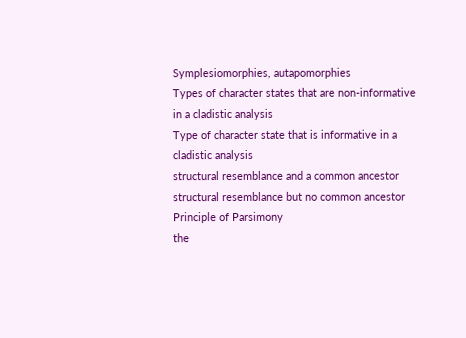Symplesiomorphies, autapomorphies
Types of character states that are non-informative in a cladistic analysis
Type of character state that is informative in a cladistic analysis
structural resemblance and a common ancestor
structural resemblance but no common ancestor
Principle of Parsimony
the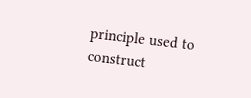principle used to construct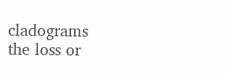cladograms
the loss or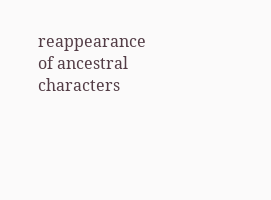reappearance of ancestral characters